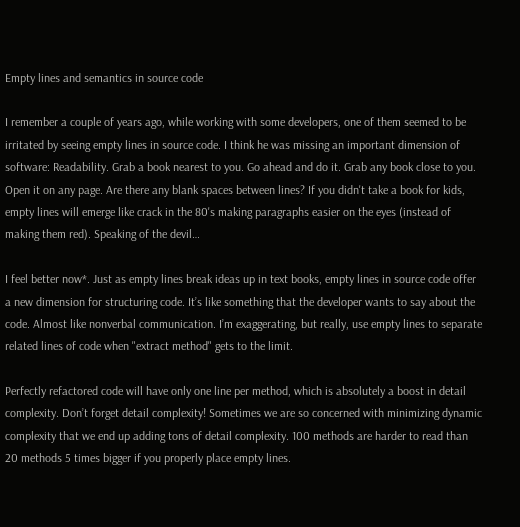Empty lines and semantics in source code

I remember a couple of years ago, while working with some developers, one of them seemed to be irritated by seeing empty lines in source code. I think he was missing an important dimension of software: Readability. Grab a book nearest to you. Go ahead and do it. Grab any book close to you. Open it on any page. Are there any blank spaces between lines? If you didn't take a book for kids, empty lines will emerge like crack in the 80's making paragraphs easier on the eyes (instead of making them red). Speaking of the devil…

I feel better now*. Just as empty lines break ideas up in text books, empty lines in source code offer a new dimension for structuring code. It’s like something that the developer wants to say about the code. Almost like nonverbal communication. I’m exaggerating, but really, use empty lines to separate related lines of code when "extract method" gets to the limit.

Perfectly refactored code will have only one line per method, which is absolutely a boost in detail complexity. Don’t forget detail complexity! Sometimes we are so concerned with minimizing dynamic complexity that we end up adding tons of detail complexity. 100 methods are harder to read than 20 methods 5 times bigger if you properly place empty lines.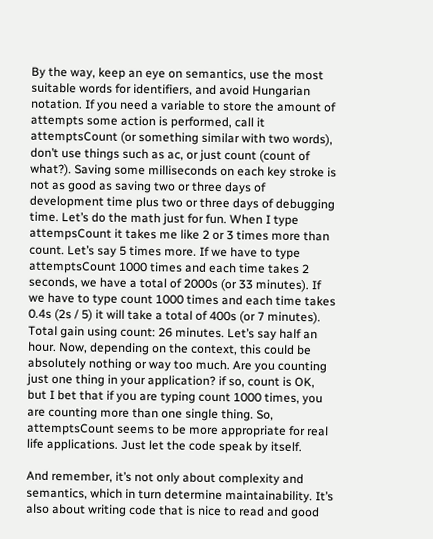By the way, keep an eye on semantics, use the most suitable words for identifiers, and avoid Hungarian notation. If you need a variable to store the amount of attempts some action is performed, call it attemptsCount (or something similar with two words), don’t use things such as ac, or just count (count of what?). Saving some milliseconds on each key stroke is not as good as saving two or three days of development time plus two or three days of debugging time. Let’s do the math just for fun. When I type attempsCount it takes me like 2 or 3 times more than count. Let’s say 5 times more. If we have to type attemptsCount 1000 times and each time takes 2 seconds, we have a total of 2000s (or 33 minutes). If we have to type count 1000 times and each time takes 0.4s (2s / 5) it will take a total of 400s (or 7 minutes). Total gain using count: 26 minutes. Let’s say half an hour. Now, depending on the context, this could be absolutely nothing or way too much. Are you counting just one thing in your application? if so, count is OK, but I bet that if you are typing count 1000 times, you are counting more than one single thing. So, attemptsCount seems to be more appropriate for real life applications. Just let the code speak by itself.

And remember, it’s not only about complexity and semantics, which in turn determine maintainability. It’s also about writing code that is nice to read and good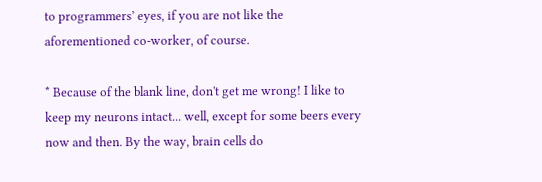to programmers’ eyes, if you are not like the aforementioned co-worker, of course.

* Because of the blank line, don't get me wrong! I like to keep my neurons intact... well, except for some beers every now and then. By the way, brain cells do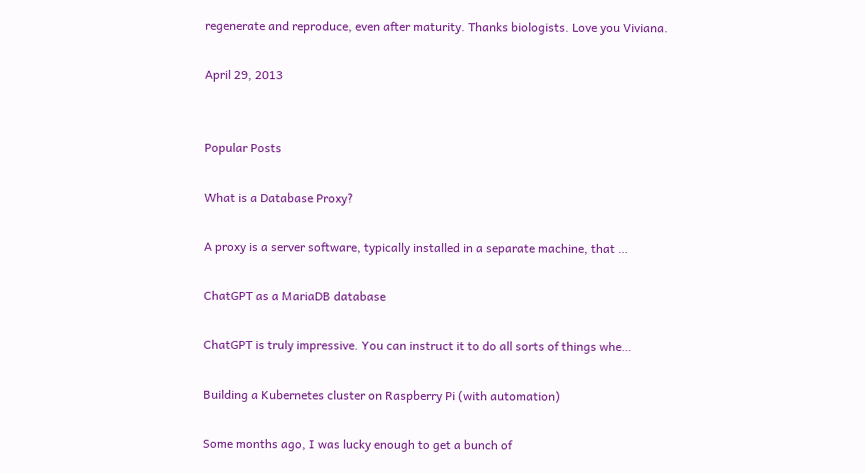regenerate and reproduce, even after maturity. Thanks biologists. Love you Viviana.

April 29, 2013


Popular Posts

What is a Database Proxy?

A proxy is a server software, typically installed in a separate machine, that …

ChatGPT as a MariaDB database

ChatGPT is truly impressive. You can instruct it to do all sorts of things whe…

Building a Kubernetes cluster on Raspberry Pi (with automation)

Some months ago, I was lucky enough to get a bunch of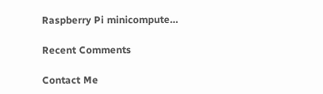Raspberry Pi minicompute…

Recent Comments

Contact Me